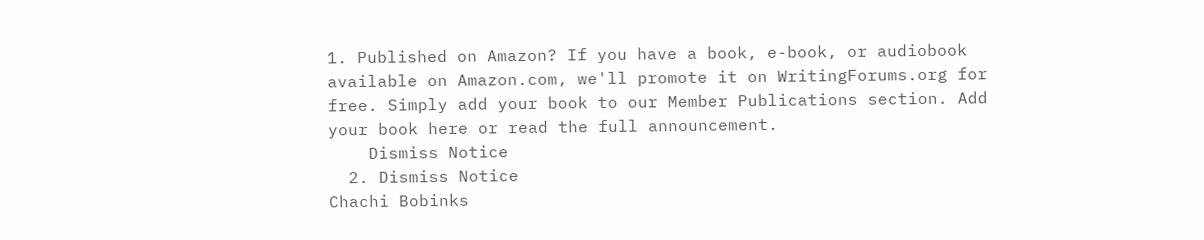1. Published on Amazon? If you have a book, e-book, or audiobook available on Amazon.com, we'll promote it on WritingForums.org for free. Simply add your book to our Member Publications section. Add your book here or read the full announcement.
    Dismiss Notice
  2. Dismiss Notice
Chachi Bobinks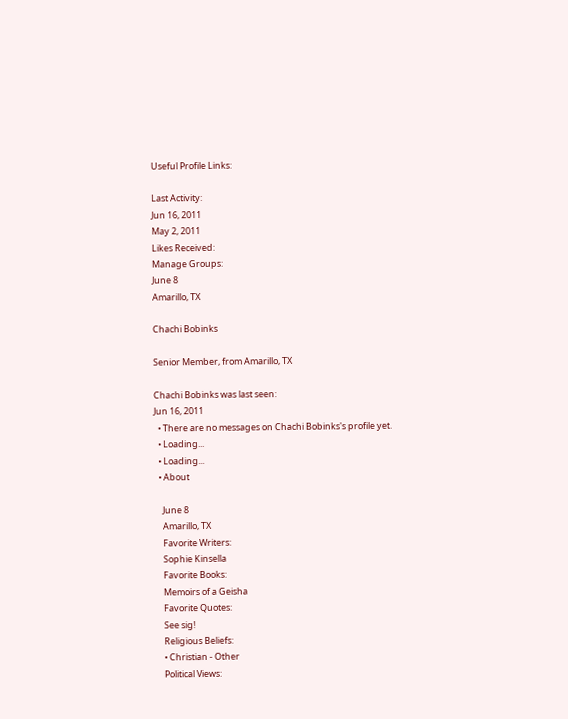Useful Profile Links:

Last Activity:
Jun 16, 2011
May 2, 2011
Likes Received:
Manage Groups:
June 8
Amarillo, TX

Chachi Bobinks

Senior Member, from Amarillo, TX

Chachi Bobinks was last seen:
Jun 16, 2011
  • There are no messages on Chachi Bobinks's profile yet.
  • Loading...
  • Loading...
  • About

    June 8
    Amarillo, TX
    Favorite Writers:
    Sophie Kinsella
    Favorite Books:
    Memoirs of a Geisha
    Favorite Quotes:
    See sig!
    Religious Beliefs:
    • Christian - Other
    Political Views: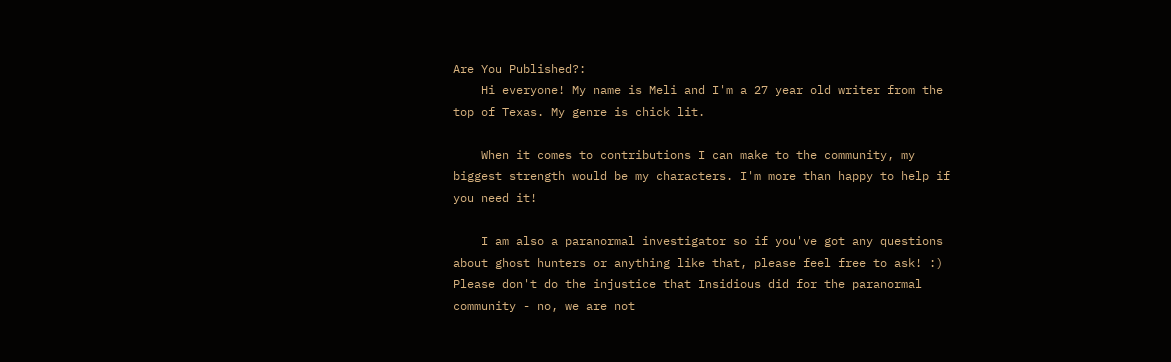Are You Published?:
    Hi everyone! My name is Meli and I'm a 27 year old writer from the top of Texas. My genre is chick lit.

    When it comes to contributions I can make to the community, my biggest strength would be my characters. I'm more than happy to help if you need it!

    I am also a paranormal investigator so if you've got any questions about ghost hunters or anything like that, please feel free to ask! :) Please don't do the injustice that Insidious did for the paranormal community - no, we are not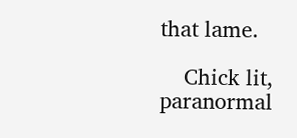that lame.

    Chick lit, paranormal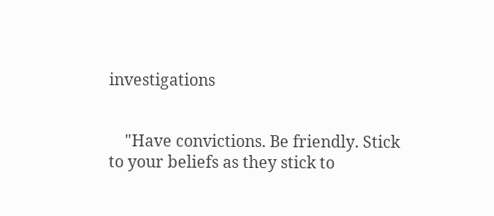investigations


    "Have convictions. Be friendly. Stick to your beliefs as they stick to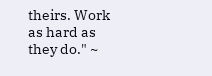theirs. Work as hard as they do." ~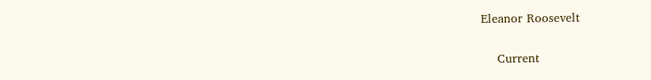Eleanor Roosevelt

    Current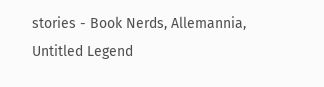stories - Book Nerds, Allemannia, Untitled Legend